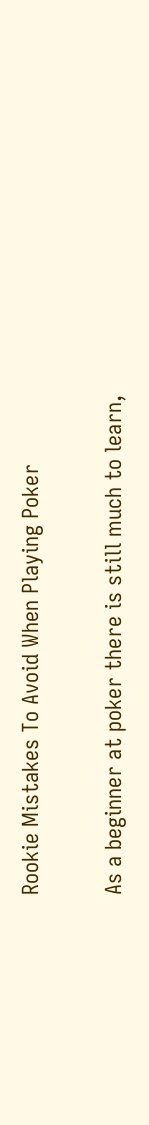Rookie Mistakes To Avoid When Playing Poker

As a beginner at poker there is still much to learn,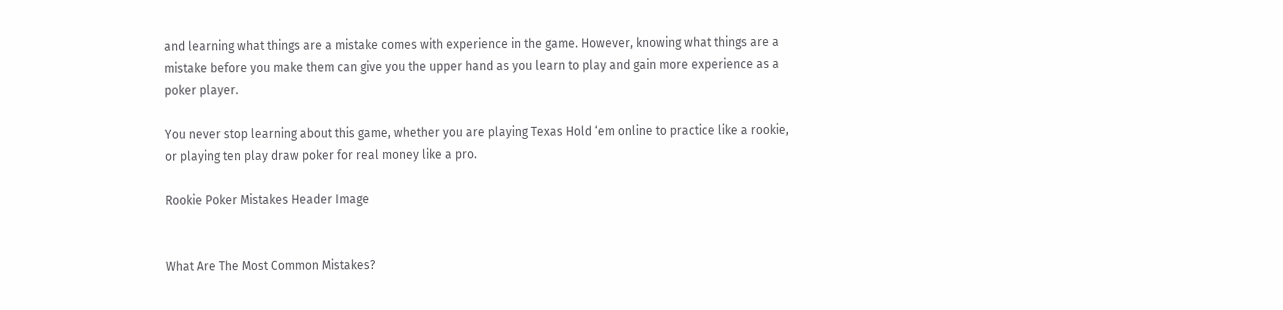and learning what things are a mistake comes with experience in the game. However, knowing what things are a mistake before you make them can give you the upper hand as you learn to play and gain more experience as a poker player.

You never stop learning about this game, whether you are playing Texas Hold ‘em online to practice like a rookie, or playing ten play draw poker for real money like a pro.

Rookie Poker Mistakes Header Image


What Are The Most Common Mistakes?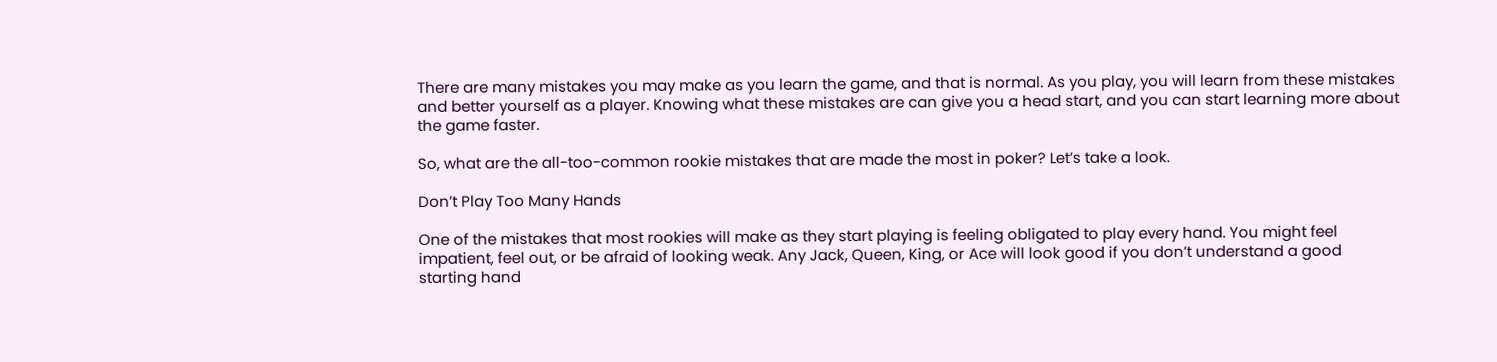There are many mistakes you may make as you learn the game, and that is normal. As you play, you will learn from these mistakes and better yourself as a player. Knowing what these mistakes are can give you a head start, and you can start learning more about the game faster.

So, what are the all-too-common rookie mistakes that are made the most in poker? Let’s take a look.

Don’t Play Too Many Hands

One of the mistakes that most rookies will make as they start playing is feeling obligated to play every hand. You might feel impatient, feel out, or be afraid of looking weak. Any Jack, Queen, King, or Ace will look good if you don’t understand a good starting hand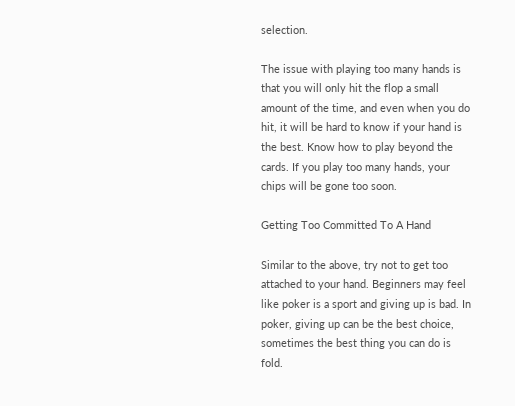selection.

The issue with playing too many hands is that you will only hit the flop a small amount of the time, and even when you do hit, it will be hard to know if your hand is the best. Know how to play beyond the cards. If you play too many hands, your chips will be gone too soon.

Getting Too Committed To A Hand

Similar to the above, try not to get too attached to your hand. Beginners may feel like poker is a sport and giving up is bad. In poker, giving up can be the best choice, sometimes the best thing you can do is fold.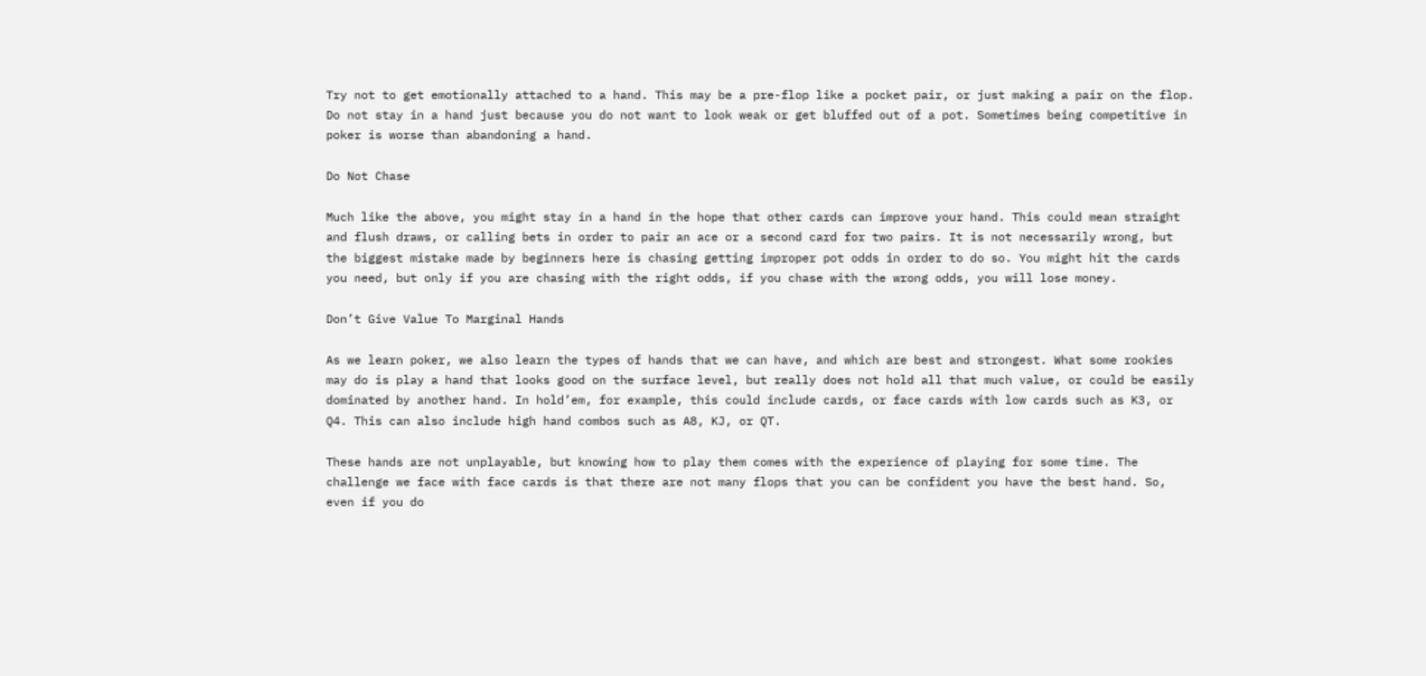Try not to get emotionally attached to a hand. This may be a pre-flop like a pocket pair, or just making a pair on the flop. Do not stay in a hand just because you do not want to look weak or get bluffed out of a pot. Sometimes being competitive in poker is worse than abandoning a hand.

Do Not Chase

Much like the above, you might stay in a hand in the hope that other cards can improve your hand. This could mean straight and flush draws, or calling bets in order to pair an ace or a second card for two pairs. It is not necessarily wrong, but the biggest mistake made by beginners here is chasing getting improper pot odds in order to do so. You might hit the cards you need, but only if you are chasing with the right odds, if you chase with the wrong odds, you will lose money.

Don’t Give Value To Marginal Hands

As we learn poker, we also learn the types of hands that we can have, and which are best and strongest. What some rookies may do is play a hand that looks good on the surface level, but really does not hold all that much value, or could be easily dominated by another hand. In hold’em, for example, this could include cards, or face cards with low cards such as K3, or Q4. This can also include high hand combos such as A8, KJ, or QT.

These hands are not unplayable, but knowing how to play them comes with the experience of playing for some time. The challenge we face with face cards is that there are not many flops that you can be confident you have the best hand. So, even if you do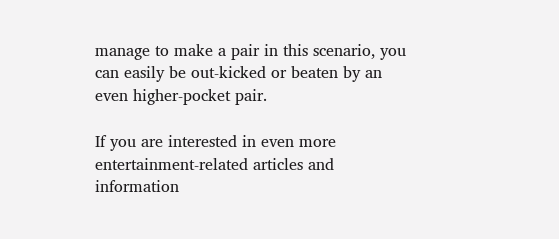manage to make a pair in this scenario, you can easily be out-kicked or beaten by an even higher-pocket pair.

If you are interested in even more entertainment-related articles and information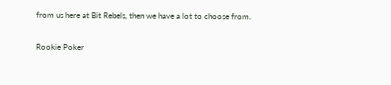from us here at Bit Rebels, then we have a lot to choose from.

Rookie Poker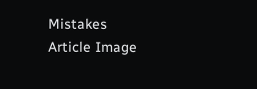Mistakes Article Image